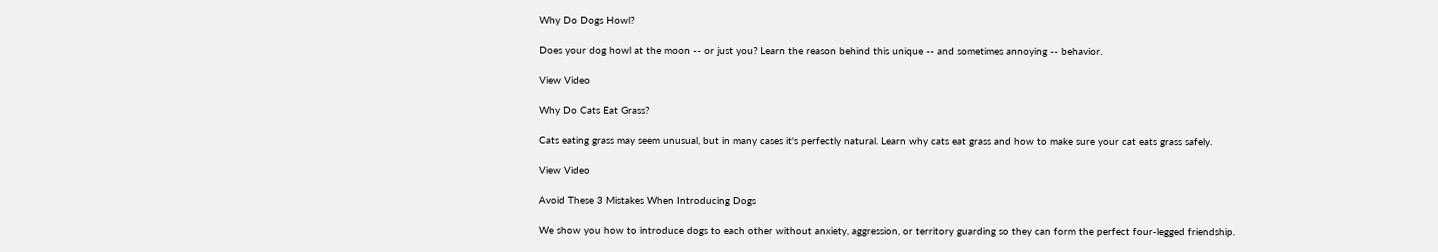Why Do Dogs Howl?

Does your dog howl at the moon -- or just you? Learn the reason behind this unique -- and sometimes annoying -- behavior.

View Video

Why Do Cats Eat Grass?

Cats eating grass may seem unusual, but in many cases it's perfectly natural. Learn why cats eat grass and how to make sure your cat eats grass safely.

View Video

Avoid These 3 Mistakes When Introducing Dogs

We show you how to introduce dogs to each other without anxiety, aggression, or territory guarding so they can form the perfect four-legged friendship.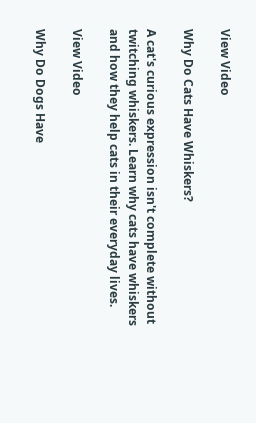View Video

Why Do Cats Have Whiskers?

A cat's curious expression isn't complete without twitching whiskers. Learn why cats have whiskers and how they help cats in their everyday lives.

View Video

Why Do Dogs Have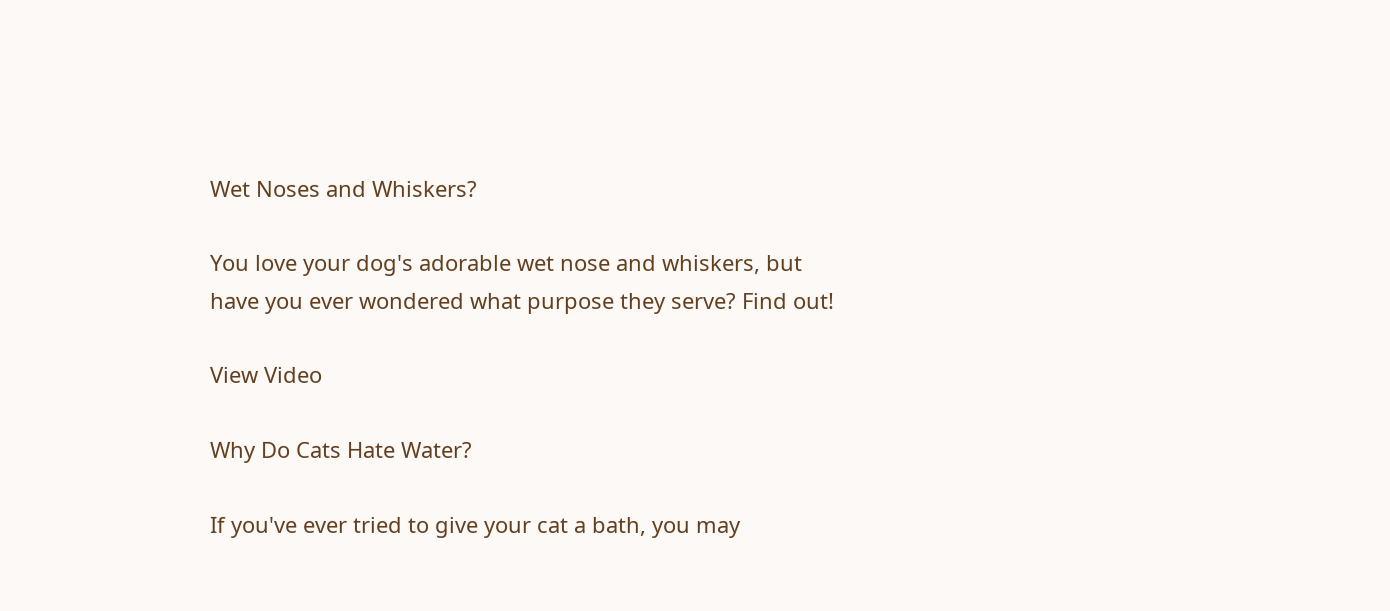Wet Noses and Whiskers?

You love your dog's adorable wet nose and whiskers, but have you ever wondered what purpose they serve? Find out!

View Video

Why Do Cats Hate Water?

If you've ever tried to give your cat a bath, you may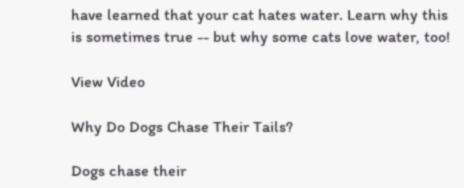have learned that your cat hates water. Learn why this is sometimes true -- but why some cats love water, too!

View Video

Why Do Dogs Chase Their Tails?

Dogs chase their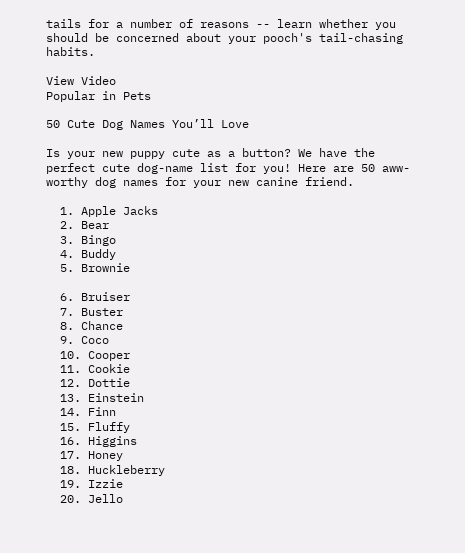tails for a number of reasons -- learn whether you should be concerned about your pooch's tail-chasing habits.

View Video
Popular in Pets

50 Cute Dog Names You’ll Love

Is your new puppy cute as a button? We have the perfect cute dog-name list for you! Here are 50 aww-worthy dog names for your new canine friend.

  1. Apple Jacks
  2. Bear
  3. Bingo
  4. Buddy
  5. Brownie

  6. Bruiser
  7. Buster
  8. Chance
  9. Coco
  10. Cooper
  11. Cookie
  12. Dottie
  13. Einstein
  14. Finn
  15. Fluffy
  16. Higgins
  17. Honey
  18. Huckleberry
  19. Izzie
  20. Jello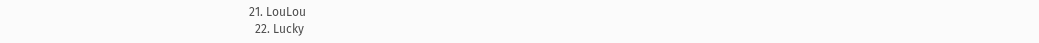21. LouLou
  22. Lucky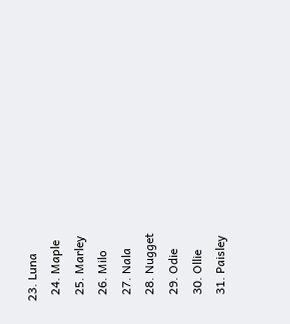23. Luna
  24. Maple
  25. Marley
  26. Milo
  27. Nala
  28. Nugget
  29. Odie
  30. Ollie
  31. Paisley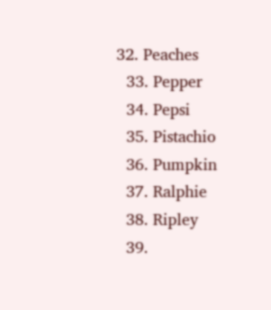32. Peaches
  33. Pepper
  34. Pepsi
  35. Pistachio
  36. Pumpkin
  37. Ralphie
  38. Ripley
  39.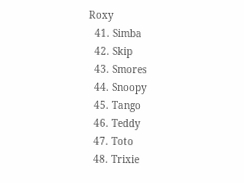Roxy
  41. Simba
  42. Skip
  43. Smores
  44. Snoopy
  45. Tango
  46. Teddy
  47. Toto
  48. Trixie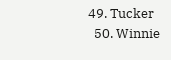49. Tucker
  50. Winnie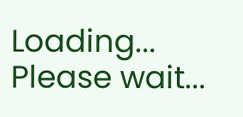Loading... Please wait...